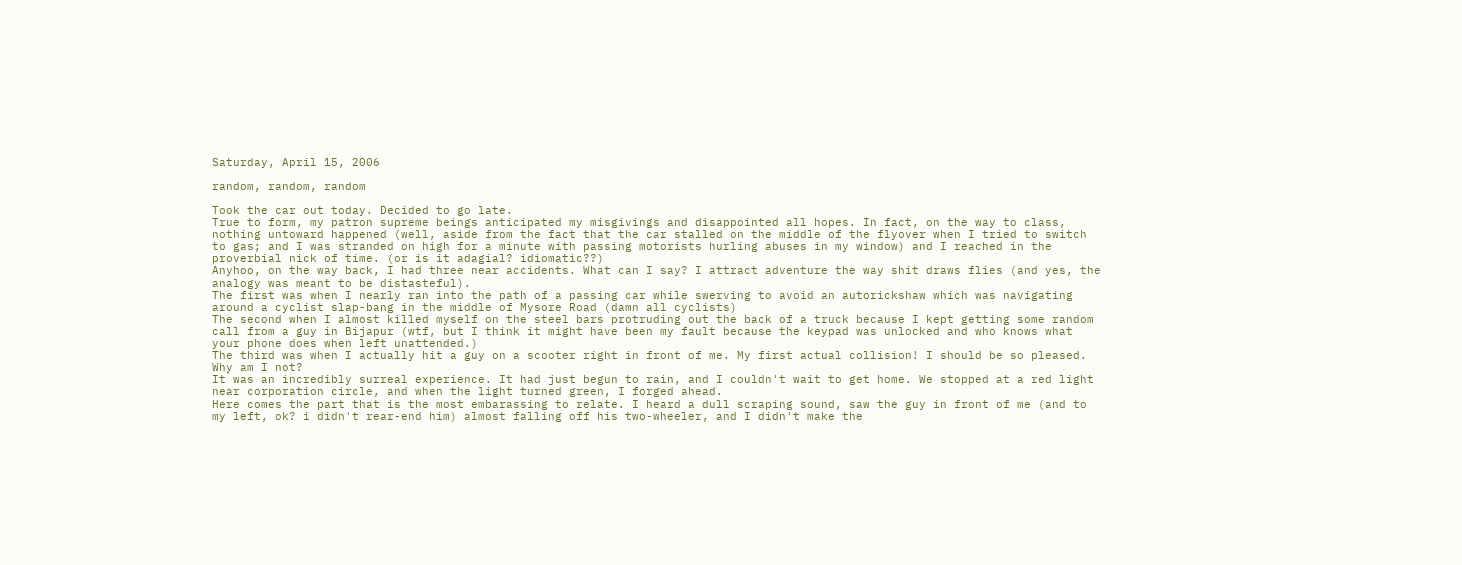Saturday, April 15, 2006

random, random, random

Took the car out today. Decided to go late.
True to form, my patron supreme beings anticipated my misgivings and disappointed all hopes. In fact, on the way to class, nothing untoward happened (well, aside from the fact that the car stalled on the middle of the flyover when I tried to switch to gas; and I was stranded on high for a minute with passing motorists hurling abuses in my window) and I reached in the proverbial nick of time. (or is it adagial? idiomatic??)
Anyhoo, on the way back, I had three near accidents. What can I say? I attract adventure the way shit draws flies (and yes, the analogy was meant to be distasteful).
The first was when I nearly ran into the path of a passing car while swerving to avoid an autorickshaw which was navigating around a cyclist slap-bang in the middle of Mysore Road (damn all cyclists)
The second when I almost killed myself on the steel bars protruding out the back of a truck because I kept getting some random call from a guy in Bijapur (wtf, but I think it might have been my fault because the keypad was unlocked and who knows what your phone does when left unattended.)
The third was when I actually hit a guy on a scooter right in front of me. My first actual collision! I should be so pleased. Why am I not?
It was an incredibly surreal experience. It had just begun to rain, and I couldn't wait to get home. We stopped at a red light near corporation circle, and when the light turned green, I forged ahead.
Here comes the part that is the most embarassing to relate. I heard a dull scraping sound, saw the guy in front of me (and to my left, ok? i didn't rear-end him) almost falling off his two-wheeler, and I didn't make the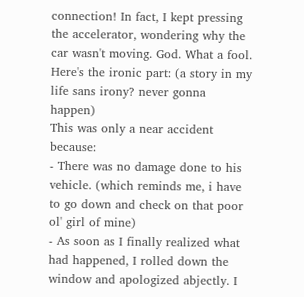connection! In fact, I kept pressing the accelerator, wondering why the car wasn't moving. God. What a fool.
Here's the ironic part: (a story in my life sans irony? never gonna happen)
This was only a near accident because:
- There was no damage done to his vehicle. (which reminds me, i have to go down and check on that poor ol' girl of mine)
- As soon as I finally realized what had happened, I rolled down the window and apologized abjectly. I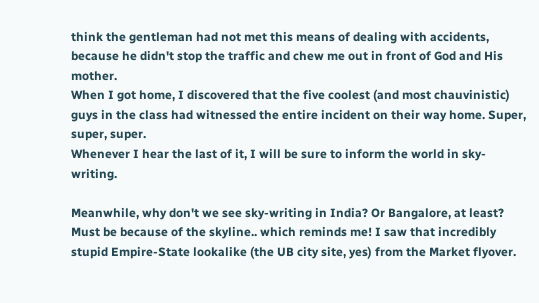think the gentleman had not met this means of dealing with accidents, because he didn't stop the traffic and chew me out in front of God and His mother.
When I got home, I discovered that the five coolest (and most chauvinistic) guys in the class had witnessed the entire incident on their way home. Super, super, super.
Whenever I hear the last of it, I will be sure to inform the world in sky-writing.

Meanwhile, why don't we see sky-writing in India? Or Bangalore, at least? Must be because of the skyline.. which reminds me! I saw that incredibly stupid Empire-State lookalike (the UB city site, yes) from the Market flyover.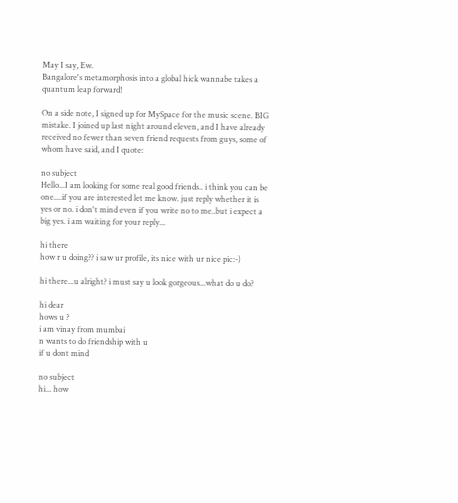May I say, Ew.
Bangalore's metamorphosis into a global hick wannabe takes a quantum leap forward!

On a side note, I signed up for MySpace for the music scene. BIG mistake. I joined up last night around eleven, and I have already received no fewer than seven friend requests from guys, some of whom have said, and I quote:

no subject
Hello...I am looking for some real good friends.. i think you can be one....if you are interested let me know. just reply whether it is yes or no. i don't mind even if you write no to me..but i expect a big yes. i am waiting for your reply...

hi there
how r u doing?? i saw ur profile, its nice with ur nice pic:-)

hi there...u alright? i must say u look gorgeous...what do u do?

hi dear
hows u ?
i am vinay from mumbai
n wants to do friendship with u
if u dont mind

no subject
hi... how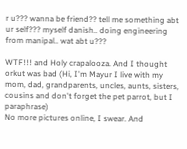r u??? wanna be friend?? tell me something abt ur self??? myself danish.. doing engineering from manipal.. wat abt u???

WTF!!! and Holy crapalooza. And I thought orkut was bad (Hi, I'm Mayur I live with my mom, dad, grandparents, uncles, aunts, sisters, cousins and don't forget the pet parrot, but I paraphrase)
No more pictures online, I swear. And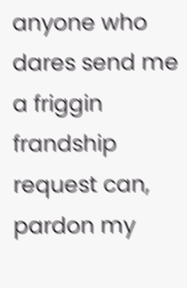anyone who dares send me a friggin frandship request can, pardon my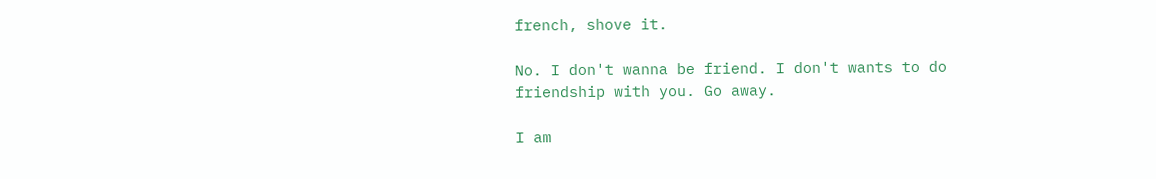french, shove it.

No. I don't wanna be friend. I don't wants to do friendship with you. Go away.

I am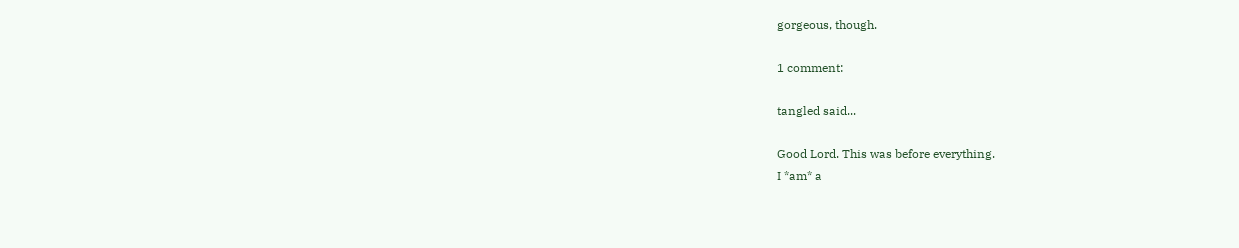gorgeous, though.

1 comment:

tangled said...

Good Lord. This was before everything.
I *am* a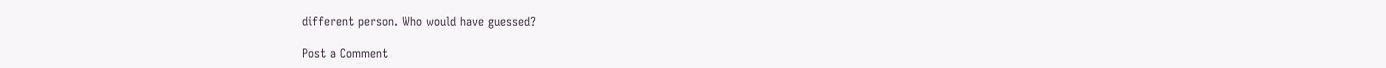different person. Who would have guessed?

Post a Comment